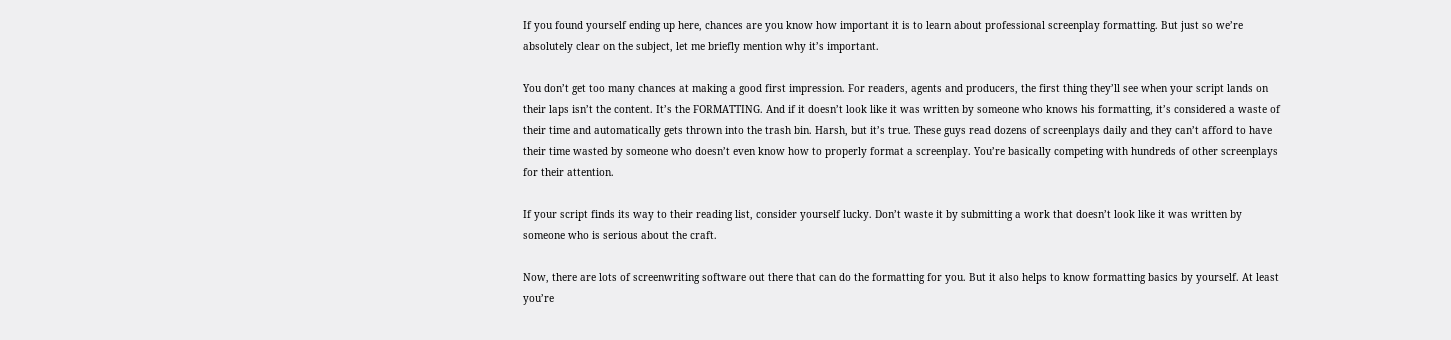If you found yourself ending up here, chances are you know how important it is to learn about professional screenplay formatting. But just so we’re absolutely clear on the subject, let me briefly mention why it’s important.

You don’t get too many chances at making a good first impression. For readers, agents and producers, the first thing they’ll see when your script lands on their laps isn’t the content. It’s the FORMATTING. And if it doesn’t look like it was written by someone who knows his formatting, it’s considered a waste of their time and automatically gets thrown into the trash bin. Harsh, but it’s true. These guys read dozens of screenplays daily and they can’t afford to have their time wasted by someone who doesn’t even know how to properly format a screenplay. You’re basically competing with hundreds of other screenplays for their attention.

If your script finds its way to their reading list, consider yourself lucky. Don’t waste it by submitting a work that doesn’t look like it was written by someone who is serious about the craft.

Now, there are lots of screenwriting software out there that can do the formatting for you. But it also helps to know formatting basics by yourself. At least you’re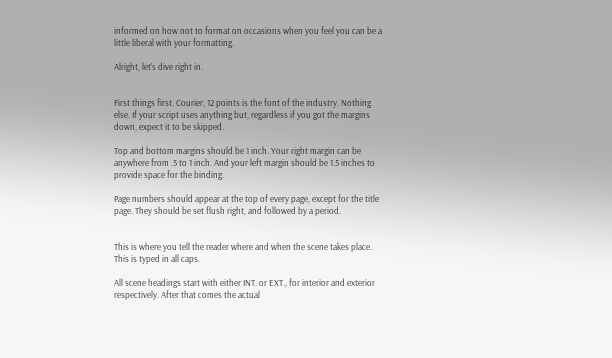informed on how not to format on occasions when you feel you can be a little liberal with your formatting.

Alright, let’s dive right in.


First things first. Courier, 12 points is the font of the industry. Nothing else. If your script uses anything but, regardless if you got the margins down, expect it to be skipped.

Top and bottom margins should be 1 inch. Your right margin can be anywhere from .5 to 1 inch. And your left margin should be 1.5 inches to provide space for the binding.

Page numbers should appear at the top of every page, except for the title page. They should be set flush right, and followed by a period.


This is where you tell the reader where and when the scene takes place. This is typed in all caps.

All scene headings start with either INT. or EXT., for interior and exterior respectively. After that comes the actual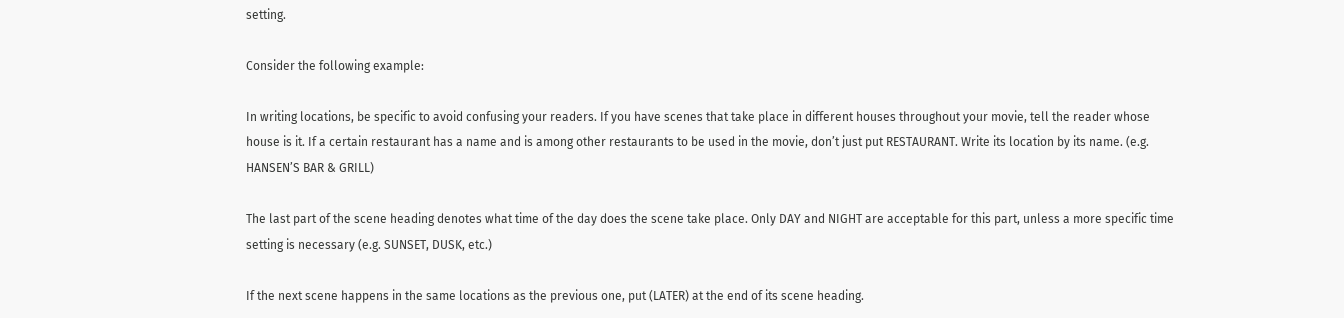setting.

Consider the following example:

In writing locations, be specific to avoid confusing your readers. If you have scenes that take place in different houses throughout your movie, tell the reader whose house is it. If a certain restaurant has a name and is among other restaurants to be used in the movie, don’t just put RESTAURANT. Write its location by its name. (e.g. HANSEN’S BAR & GRILL)

The last part of the scene heading denotes what time of the day does the scene take place. Only DAY and NIGHT are acceptable for this part, unless a more specific time setting is necessary (e.g. SUNSET, DUSK, etc.)

If the next scene happens in the same locations as the previous one, put (LATER) at the end of its scene heading.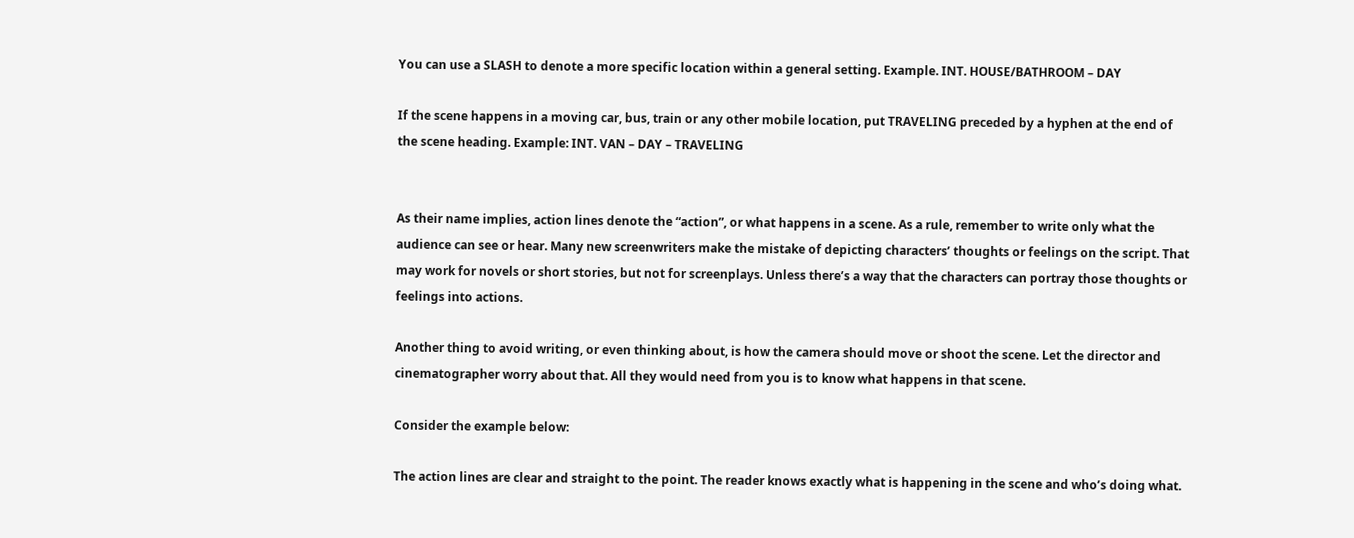You can use a SLASH to denote a more specific location within a general setting. Example. INT. HOUSE/BATHROOM – DAY

If the scene happens in a moving car, bus, train or any other mobile location, put TRAVELING preceded by a hyphen at the end of the scene heading. Example: INT. VAN – DAY – TRAVELING


As their name implies, action lines denote the “action”, or what happens in a scene. As a rule, remember to write only what the audience can see or hear. Many new screenwriters make the mistake of depicting characters’ thoughts or feelings on the script. That may work for novels or short stories, but not for screenplays. Unless there’s a way that the characters can portray those thoughts or feelings into actions.

Another thing to avoid writing, or even thinking about, is how the camera should move or shoot the scene. Let the director and cinematographer worry about that. All they would need from you is to know what happens in that scene.

Consider the example below:

The action lines are clear and straight to the point. The reader knows exactly what is happening in the scene and who’s doing what.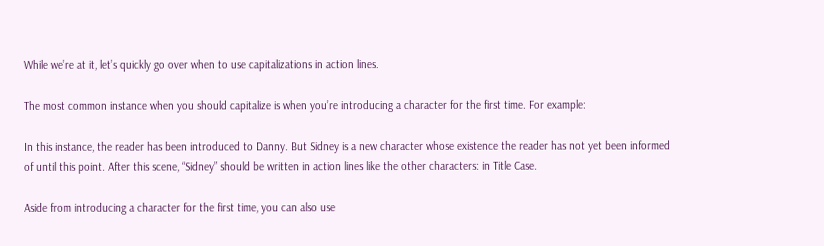While we’re at it, let’s quickly go over when to use capitalizations in action lines.

The most common instance when you should capitalize is when you’re introducing a character for the first time. For example:

In this instance, the reader has been introduced to Danny. But Sidney is a new character whose existence the reader has not yet been informed of until this point. After this scene, “Sidney” should be written in action lines like the other characters: in Title Case.

Aside from introducing a character for the first time, you can also use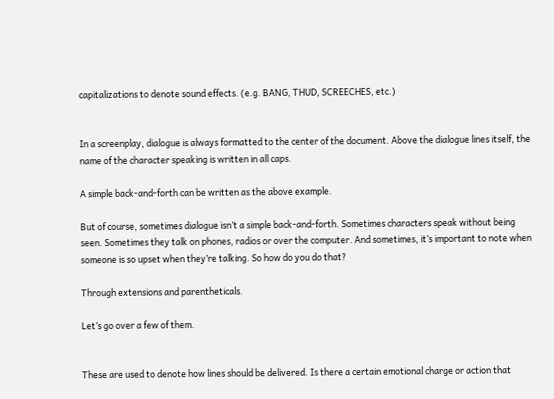capitalizations to denote sound effects. (e.g. BANG, THUD, SCREECHES, etc.)


In a screenplay, dialogue is always formatted to the center of the document. Above the dialogue lines itself, the name of the character speaking is written in all caps.

A simple back-and-forth can be written as the above example.

But of course, sometimes dialogue isn’t a simple back-and-forth. Sometimes characters speak without being seen. Sometimes they talk on phones, radios or over the computer. And sometimes, it’s important to note when someone is so upset when they’re talking. So how do you do that?

Through extensions and parentheticals.

Let’s go over a few of them.


These are used to denote how lines should be delivered. Is there a certain emotional charge or action that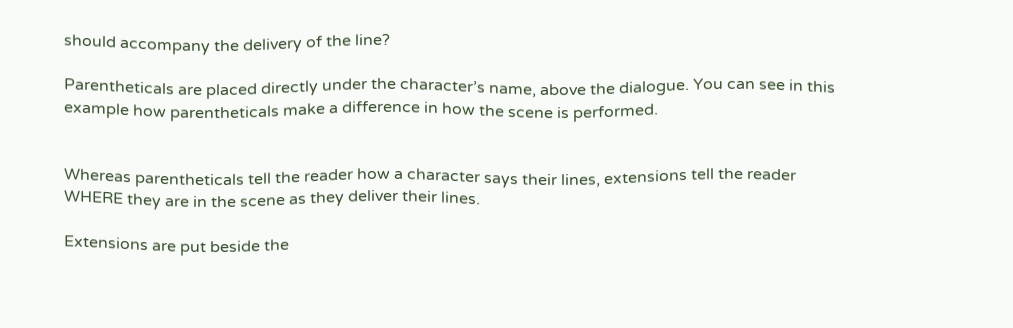should accompany the delivery of the line?

Parentheticals are placed directly under the character’s name, above the dialogue. You can see in this example how parentheticals make a difference in how the scene is performed.


Whereas parentheticals tell the reader how a character says their lines, extensions tell the reader WHERE they are in the scene as they deliver their lines.

Extensions are put beside the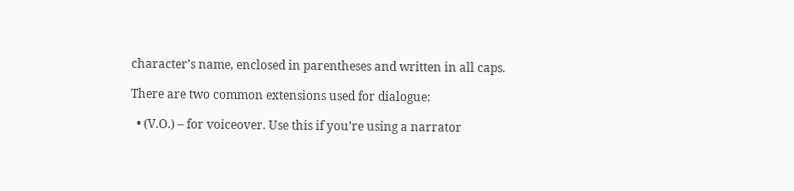character’s name, enclosed in parentheses and written in all caps.

There are two common extensions used for dialogue:

  • (V.O.) – for voiceover. Use this if you’re using a narrator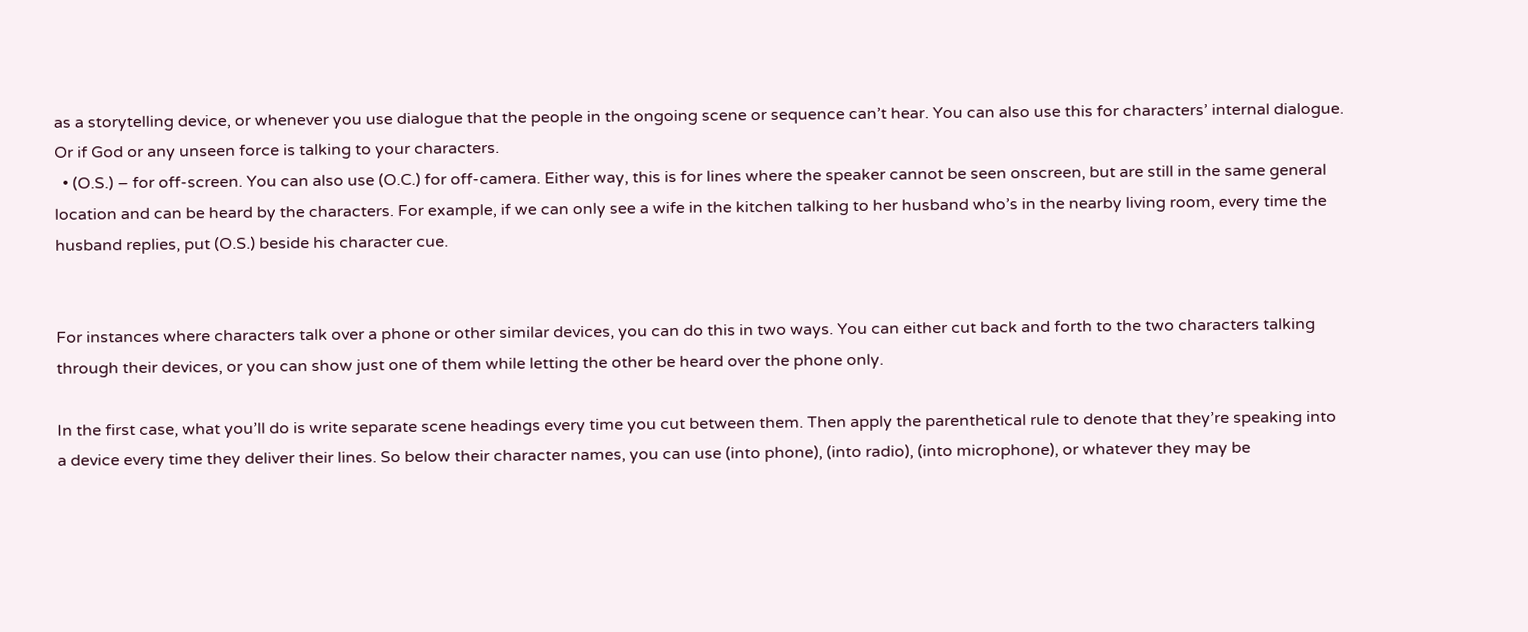as a storytelling device, or whenever you use dialogue that the people in the ongoing scene or sequence can’t hear. You can also use this for characters’ internal dialogue. Or if God or any unseen force is talking to your characters.
  • (O.S.) – for off-screen. You can also use (O.C.) for off-camera. Either way, this is for lines where the speaker cannot be seen onscreen, but are still in the same general location and can be heard by the characters. For example, if we can only see a wife in the kitchen talking to her husband who’s in the nearby living room, every time the husband replies, put (O.S.) beside his character cue.


For instances where characters talk over a phone or other similar devices, you can do this in two ways. You can either cut back and forth to the two characters talking through their devices, or you can show just one of them while letting the other be heard over the phone only.

In the first case, what you’ll do is write separate scene headings every time you cut between them. Then apply the parenthetical rule to denote that they’re speaking into a device every time they deliver their lines. So below their character names, you can use (into phone), (into radio), (into microphone), or whatever they may be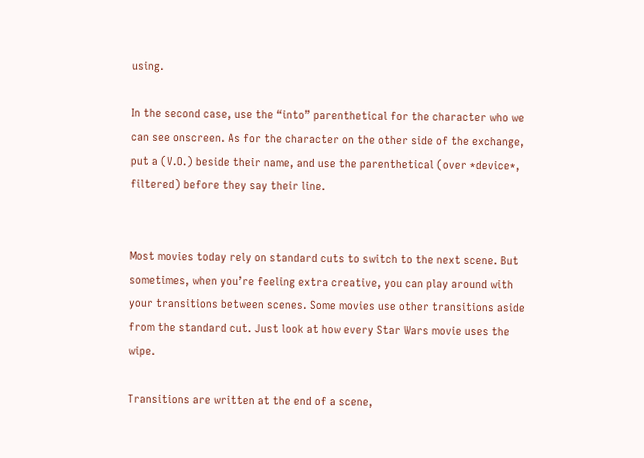using.

In the second case, use the “into” parenthetical for the character who we can see onscreen. As for the character on the other side of the exchange, put a (V.O.) beside their name, and use the parenthetical (over *device*, filtered) before they say their line.


Most movies today rely on standard cuts to switch to the next scene. But sometimes, when you’re feeling extra creative, you can play around with your transitions between scenes. Some movies use other transitions aside from the standard cut. Just look at how every Star Wars movie uses the wipe.

Transitions are written at the end of a scene,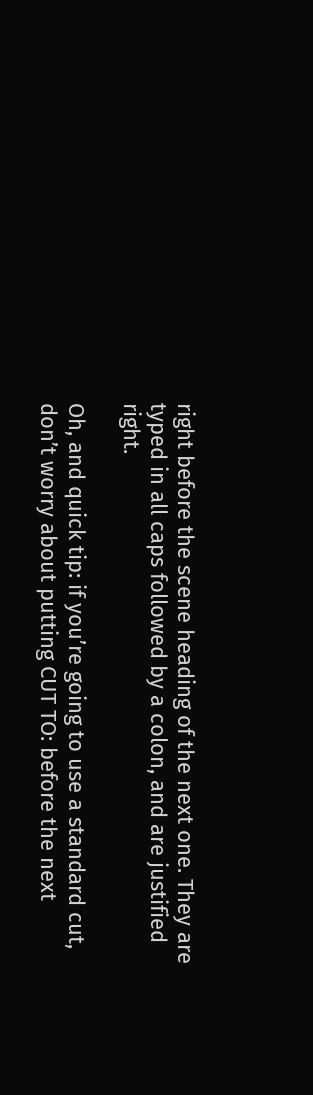right before the scene heading of the next one. They are typed in all caps followed by a colon, and are justified right.

Oh, and quick tip: if you’re going to use a standard cut, don’t worry about putting CUT TO: before the next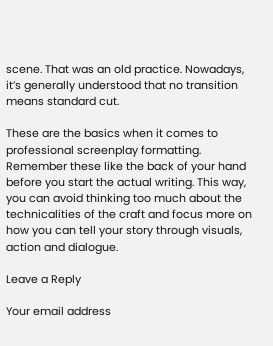scene. That was an old practice. Nowadays, it’s generally understood that no transition means standard cut.

These are the basics when it comes to professional screenplay formatting. Remember these like the back of your hand before you start the actual writing. This way, you can avoid thinking too much about the technicalities of the craft and focus more on how you can tell your story through visuals, action and dialogue.

Leave a Reply

Your email address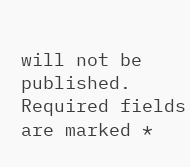will not be published. Required fields are marked *